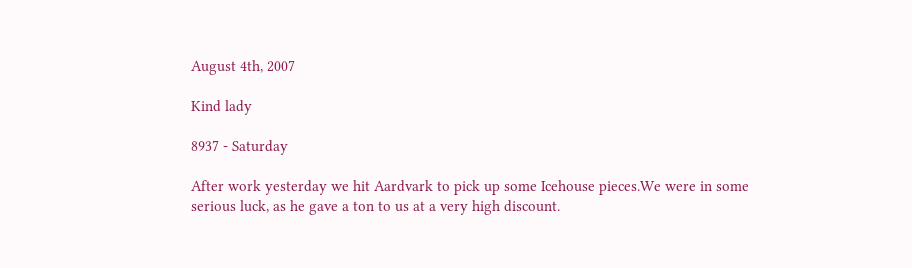August 4th, 2007

Kind lady

8937 - Saturday

After work yesterday we hit Aardvark to pick up some Icehouse pieces.We were in some serious luck, as he gave a ton to us at a very high discount.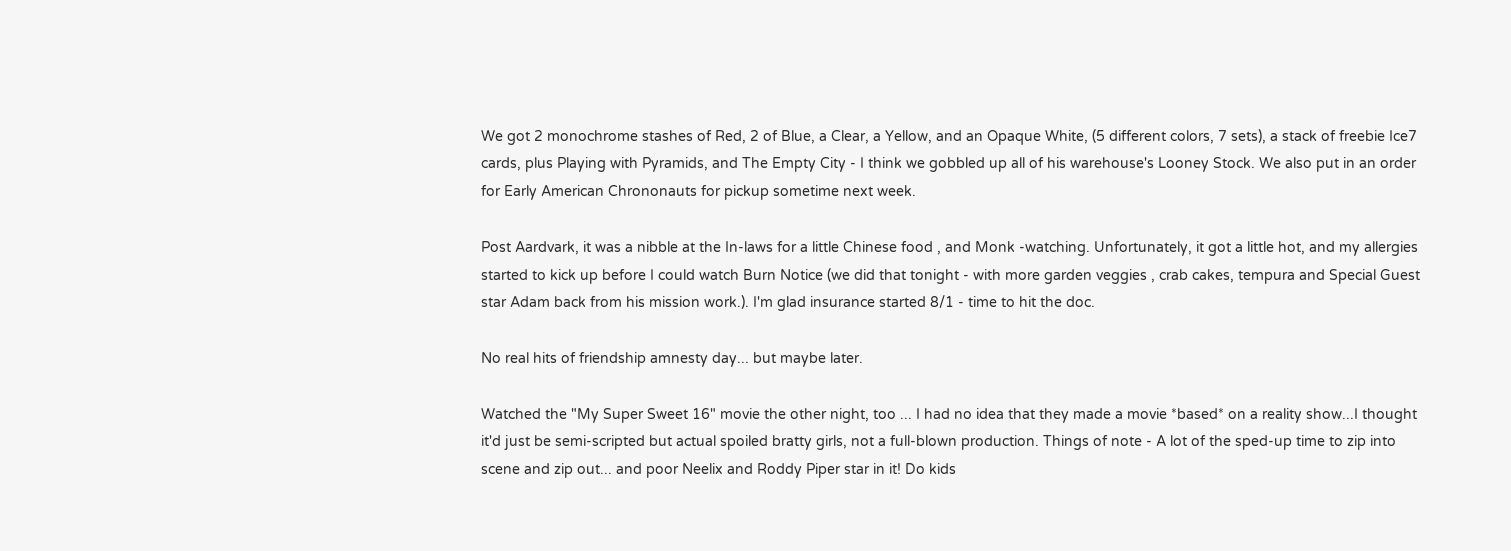We got 2 monochrome stashes of Red, 2 of Blue, a Clear, a Yellow, and an Opaque White, (5 different colors, 7 sets), a stack of freebie Ice7 cards, plus Playing with Pyramids, and The Empty City - I think we gobbled up all of his warehouse's Looney Stock. We also put in an order for Early American Chrononauts for pickup sometime next week.

Post Aardvark, it was a nibble at the In-laws for a little Chinese food , and Monk -watching. Unfortunately, it got a little hot, and my allergies started to kick up before I could watch Burn Notice (we did that tonight - with more garden veggies , crab cakes, tempura and Special Guest star Adam back from his mission work.). I'm glad insurance started 8/1 - time to hit the doc.

No real hits of friendship amnesty day... but maybe later.

Watched the "My Super Sweet 16" movie the other night, too ... I had no idea that they made a movie *based* on a reality show...I thought it'd just be semi-scripted but actual spoiled bratty girls, not a full-blown production. Things of note - A lot of the sped-up time to zip into scene and zip out... and poor Neelix and Roddy Piper star in it! Do kids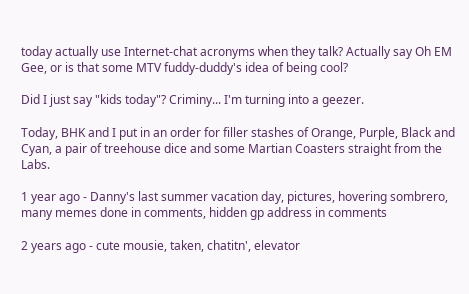today actually use Internet-chat acronyms when they talk? Actually say Oh EM Gee, or is that some MTV fuddy-duddy's idea of being cool?

Did I just say "kids today"? Criminy... I'm turning into a geezer.

Today, BHK and I put in an order for filler stashes of Orange, Purple, Black and Cyan, a pair of treehouse dice and some Martian Coasters straight from the Labs.

1 year ago - Danny's last summer vacation day, pictures, hovering sombrero, many memes done in comments, hidden gp address in comments

2 years ago - cute mousie, taken, chatitn', elevator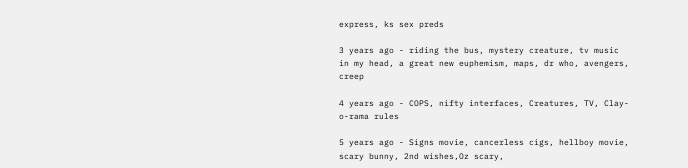express, ks sex preds

3 years ago - riding the bus, mystery creature, tv music in my head, a great new euphemism, maps, dr who, avengers, creep

4 years ago - COPS, nifty interfaces, Creatures, TV, Clay-o-rama rules

5 years ago - Signs movie, cancerless cigs, hellboy movie, scary bunny, 2nd wishes,Oz scary,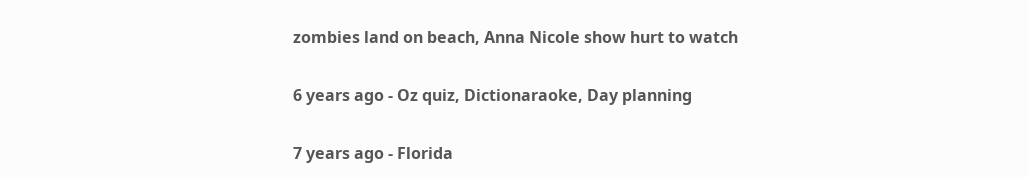zombies land on beach, Anna Nicole show hurt to watch

6 years ago - Oz quiz, Dictionaraoke, Day planning

7 years ago - Florida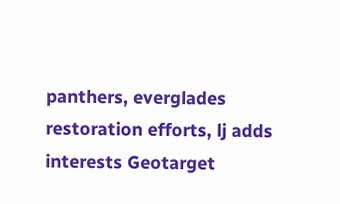panthers, everglades restoration efforts, lj adds interests Geotarget